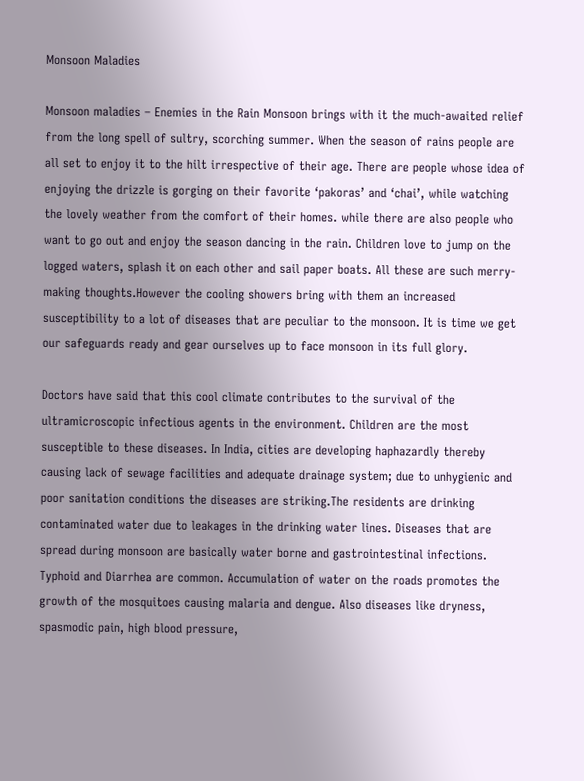Monsoon Maladies

Monsoon maladies – Enemies in the Rain Monsoon brings with it the much-awaited relief from the long spell of sultry, scorching summer. When the season of rains people are all set to enjoy it to the hilt irrespective of their age. There are people whose idea of enjoying the drizzle is gorging on their favorite ‘pakoras’ and ‘chai’, while watching the lovely weather from the comfort of their homes. while there are also people who want to go out and enjoy the season dancing in the rain. Children love to jump on the logged waters, splash it on each other and sail paper boats. All these are such merry-making thoughts.However the cooling showers bring with them an increased susceptibility to a lot of diseases that are peculiar to the monsoon. It is time we get our safeguards ready and gear ourselves up to face monsoon in its full glory.

Doctors have said that this cool climate contributes to the survival of the ultramicroscopic infectious agents in the environment. Children are the most susceptible to these diseases. In India, cities are developing haphazardly thereby causing lack of sewage facilities and adequate drainage system; due to unhygienic and poor sanitation conditions the diseases are striking.The residents are drinking contaminated water due to leakages in the drinking water lines. Diseases that are spread during monsoon are basically water borne and gastrointestinal infections. Typhoid and Diarrhea are common. Accumulation of water on the roads promotes the growth of the mosquitoes causing malaria and dengue. Also diseases like dryness, spasmodic pain, high blood pressure,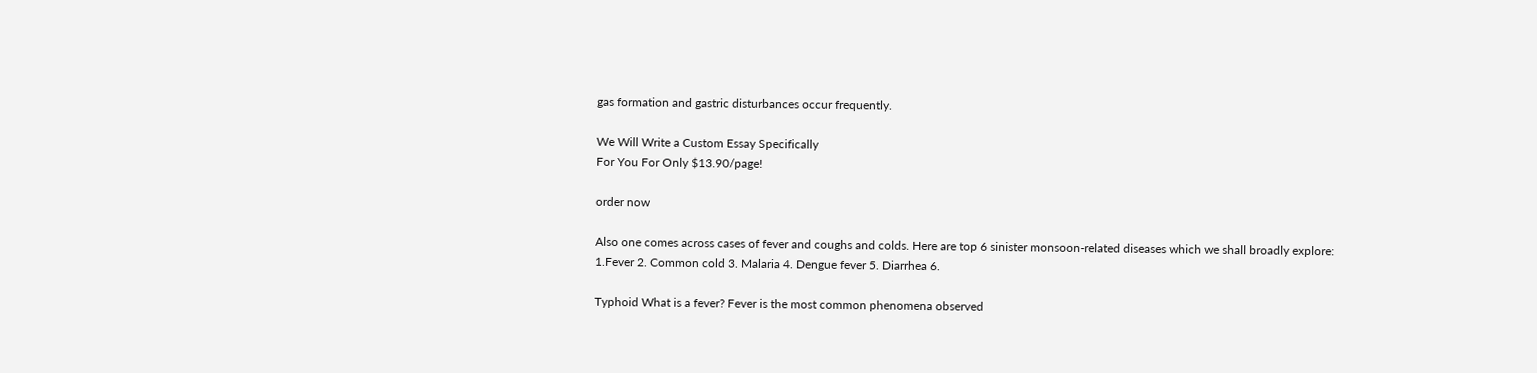gas formation and gastric disturbances occur frequently.

We Will Write a Custom Essay Specifically
For You For Only $13.90/page!

order now

Also one comes across cases of fever and coughs and colds. Here are top 6 sinister monsoon-related diseases which we shall broadly explore: 1.Fever 2. Common cold 3. Malaria 4. Dengue fever 5. Diarrhea 6.

Typhoid What is a fever? Fever is the most common phenomena observed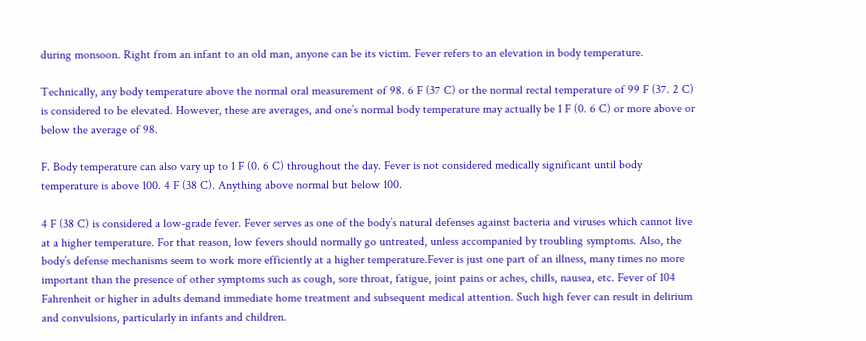during monsoon. Right from an infant to an old man, anyone can be its victim. Fever refers to an elevation in body temperature.

Technically, any body temperature above the normal oral measurement of 98. 6 F (37 C) or the normal rectal temperature of 99 F (37. 2 C) is considered to be elevated. However, these are averages, and one’s normal body temperature may actually be 1 F (0. 6 C) or more above or below the average of 98.

F. Body temperature can also vary up to 1 F (0. 6 C) throughout the day. Fever is not considered medically significant until body temperature is above 100. 4 F (38 C). Anything above normal but below 100.

4 F (38 C) is considered a low-grade fever. Fever serves as one of the body’s natural defenses against bacteria and viruses which cannot live at a higher temperature. For that reason, low fevers should normally go untreated, unless accompanied by troubling symptoms. Also, the body’s defense mechanisms seem to work more efficiently at a higher temperature.Fever is just one part of an illness, many times no more important than the presence of other symptoms such as cough, sore throat, fatigue, joint pains or aches, chills, nausea, etc. Fever of 104 Fahrenheit or higher in adults demand immediate home treatment and subsequent medical attention. Such high fever can result in delirium and convulsions, particularly in infants and children.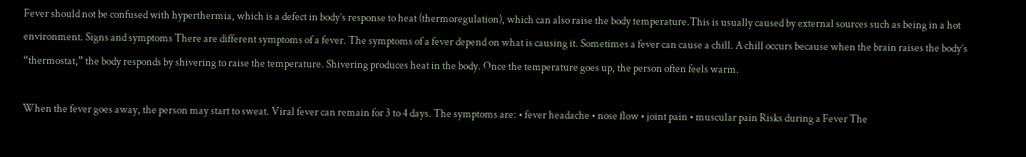Fever should not be confused with hyperthermia, which is a defect in body’s response to heat (thermoregulation), which can also raise the body temperature.This is usually caused by external sources such as being in a hot environment. Signs and symptoms There are different symptoms of a fever. The symptoms of a fever depend on what is causing it. Sometimes a fever can cause a chill. A chill occurs because when the brain raises the body’s “thermostat,” the body responds by shivering to raise the temperature. Shivering produces heat in the body. Once the temperature goes up, the person often feels warm.

When the fever goes away, the person may start to sweat. Viral fever can remain for 3 to 4 days. The symptoms are: • fever headache • nose flow • joint pain • muscular pain Risks during a Fever The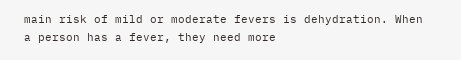main risk of mild or moderate fevers is dehydration. When a person has a fever, they need more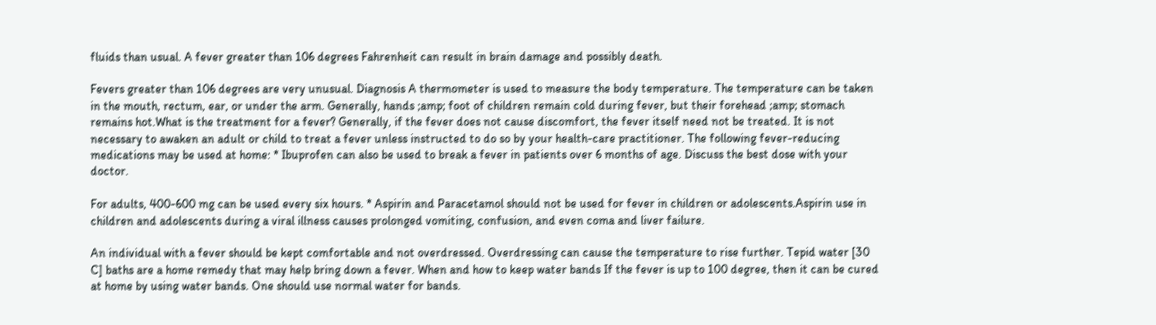fluids than usual. A fever greater than 106 degrees Fahrenheit can result in brain damage and possibly death.

Fevers greater than 106 degrees are very unusual. Diagnosis A thermometer is used to measure the body temperature. The temperature can be taken in the mouth, rectum, ear, or under the arm. Generally, hands ;amp; foot of children remain cold during fever, but their forehead ;amp; stomach remains hot.What is the treatment for a fever? Generally, if the fever does not cause discomfort, the fever itself need not be treated. It is not necessary to awaken an adult or child to treat a fever unless instructed to do so by your health-care practitioner. The following fever-reducing medications may be used at home: * Ibuprofen can also be used to break a fever in patients over 6 months of age. Discuss the best dose with your doctor.

For adults, 400-600 mg can be used every six hours. * Aspirin and Paracetamol should not be used for fever in children or adolescents.Aspirin use in children and adolescents during a viral illness causes prolonged vomiting, confusion, and even coma and liver failure.

An individual with a fever should be kept comfortable and not overdressed. Overdressing can cause the temperature to rise further. Tepid water [30 C] baths are a home remedy that may help bring down a fever. When and how to keep water bands If the fever is up to 100 degree, then it can be cured at home by using water bands. One should use normal water for bands.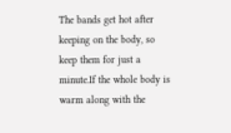The bands get hot after keeping on the body, so keep them for just a minute.If the whole body is warm along with the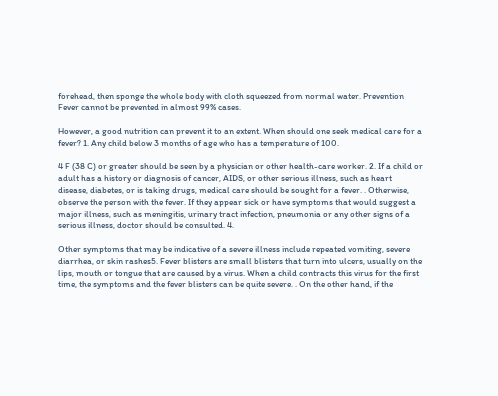forehead, then sponge the whole body with cloth squeezed from normal water. Prevention Fever cannot be prevented in almost 99% cases.

However, a good nutrition can prevent it to an extent. When should one seek medical care for a fever? 1. Any child below 3 months of age who has a temperature of 100.

4 F (38 C) or greater should be seen by a physician or other health-care worker. 2. If a child or adult has a history or diagnosis of cancer, AIDS, or other serious illness, such as heart disease, diabetes, or is taking drugs, medical care should be sought for a fever. . Otherwise, observe the person with the fever. If they appear sick or have symptoms that would suggest a major illness, such as meningitis, urinary tract infection, pneumonia or any other signs of a serious illness, doctor should be consulted. 4.

Other symptoms that may be indicative of a severe illness include repeated vomiting, severe diarrhea, or skin rashes5. Fever blisters are small blisters that turn into ulcers, usually on the lips, mouth or tongue that are caused by a virus. When a child contracts this virus for the first time, the symptoms and the fever blisters can be quite severe. . On the other hand, if the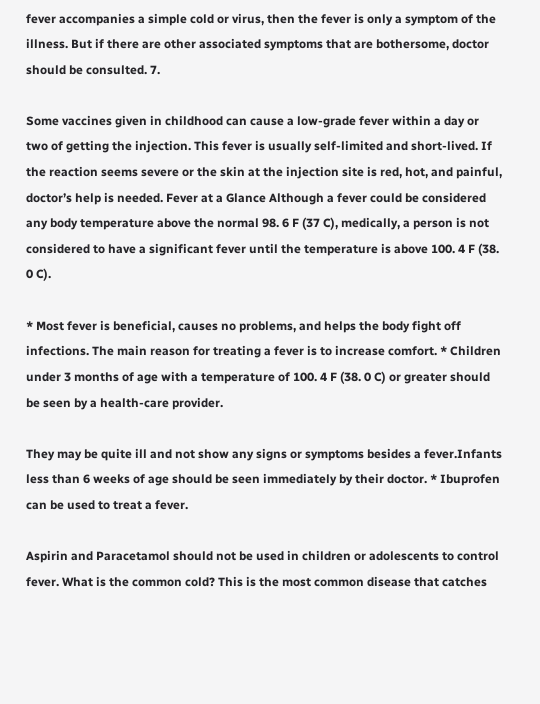fever accompanies a simple cold or virus, then the fever is only a symptom of the illness. But if there are other associated symptoms that are bothersome, doctor should be consulted. 7.

Some vaccines given in childhood can cause a low-grade fever within a day or two of getting the injection. This fever is usually self-limited and short-lived. If the reaction seems severe or the skin at the injection site is red, hot, and painful, doctor’s help is needed. Fever at a Glance Although a fever could be considered any body temperature above the normal 98. 6 F (37 C), medically, a person is not considered to have a significant fever until the temperature is above 100. 4 F (38. 0 C).

* Most fever is beneficial, causes no problems, and helps the body fight off infections. The main reason for treating a fever is to increase comfort. * Children under 3 months of age with a temperature of 100. 4 F (38. 0 C) or greater should be seen by a health-care provider.

They may be quite ill and not show any signs or symptoms besides a fever.Infants less than 6 weeks of age should be seen immediately by their doctor. * Ibuprofen can be used to treat a fever.

Aspirin and Paracetamol should not be used in children or adolescents to control fever. What is the common cold? This is the most common disease that catches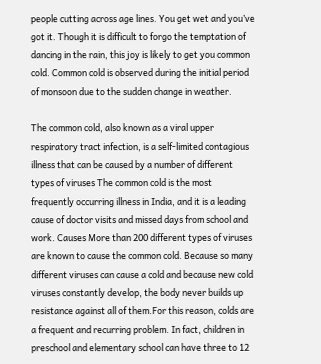people cutting across age lines. You get wet and you’ve got it. Though it is difficult to forgo the temptation of dancing in the rain, this joy is likely to get you common cold. Common cold is observed during the initial period of monsoon due to the sudden change in weather.

The common cold, also known as a viral upper respiratory tract infection, is a self-limited contagious illness that can be caused by a number of different types of viruses The common cold is the most frequently occurring illness in India, and it is a leading cause of doctor visits and missed days from school and work. Causes More than 200 different types of viruses are known to cause the common cold. Because so many different viruses can cause a cold and because new cold viruses constantly develop, the body never builds up resistance against all of them.For this reason, colds are a frequent and recurring problem. In fact, children in preschool and elementary school can have three to 12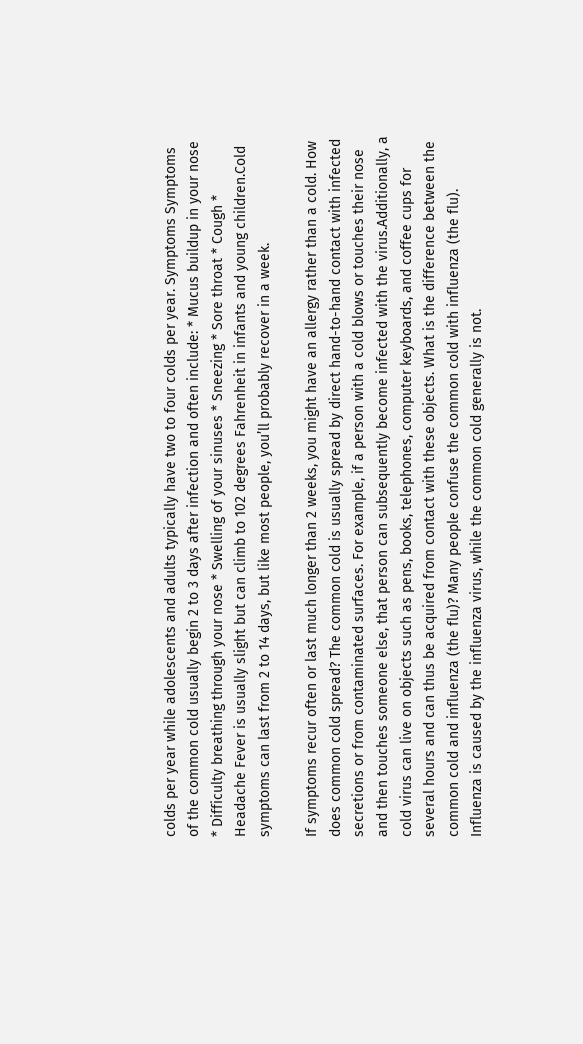colds per year while adolescents and adults typically have two to four colds per year. Symptoms Symptoms of the common cold usually begin 2 to 3 days after infection and often include: * Mucus buildup in your nose * Difficulty breathing through your nose * Swelling of your sinuses * Sneezing * Sore throat * Cough * Headache Fever is usually slight but can climb to 102 degrees Fahrenheit in infants and young children.Cold symptoms can last from 2 to 14 days, but like most people, you’ll probably recover in a week.

If symptoms recur often or last much longer than 2 weeks, you might have an allergy rather than a cold. How does common cold spread? The common cold is usually spread by direct hand-to-hand contact with infected secretions or from contaminated surfaces. For example, if a person with a cold blows or touches their nose and then touches someone else, that person can subsequently become infected with the virus.Additionally, a cold virus can live on objects such as pens, books, telephones, computer keyboards, and coffee cups for several hours and can thus be acquired from contact with these objects. What is the difference between the common cold and influenza (the flu)? Many people confuse the common cold with influenza (the flu). Influenza is caused by the influenza virus, while the common cold generally is not.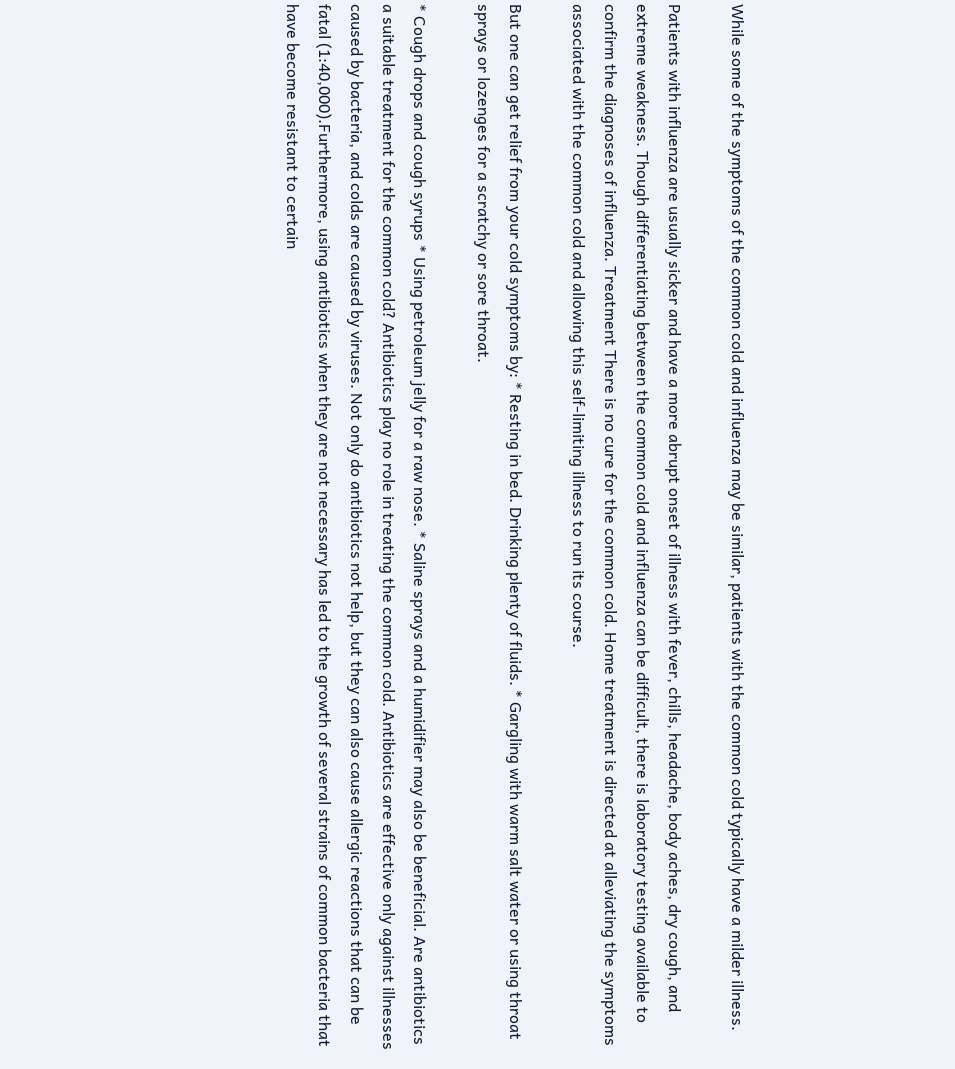While some of the symptoms of the common cold and influenza may be similar, patients with the common cold typically have a milder illness.

Patients with influenza are usually sicker and have a more abrupt onset of illness with fever, chills, headache, body aches, dry cough, and extreme weakness. Though differentiating between the common cold and influenza can be difficult, there is laboratory testing available to confirm the diagnoses of influenza. Treatment There is no cure for the common cold. Home treatment is directed at alleviating the symptoms associated with the common cold and allowing this self-limiting illness to run its course.

But one can get relief from your cold symptoms by: * Resting in bed. Drinking plenty of fluids. * Gargling with warm salt water or using throat sprays or lozenges for a scratchy or sore throat.

* Cough drops and cough syrups * Using petroleum jelly for a raw nose. * Saline sprays and a humidifier may also be beneficial. Are antibiotics a suitable treatment for the common cold? Antibiotics play no role in treating the common cold. Antibiotics are effective only against illnesses caused by bacteria, and colds are caused by viruses. Not only do antibiotics not help, but they can also cause allergic reactions that can be fatal (1:40,000).Furthermore, using antibiotics when they are not necessary has led to the growth of several strains of common bacteria that have become resistant to certain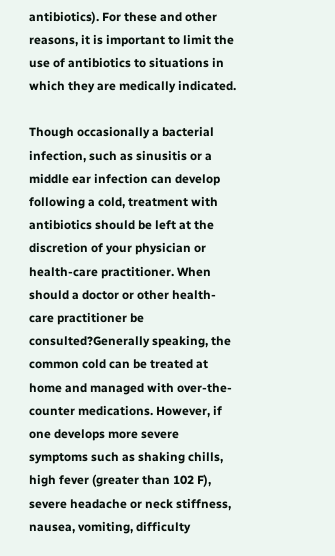antibiotics). For these and other reasons, it is important to limit the use of antibiotics to situations in which they are medically indicated.

Though occasionally a bacterial infection, such as sinusitis or a middle ear infection can develop following a cold, treatment with antibiotics should be left at the discretion of your physician or health-care practitioner. When should a doctor or other health-care practitioner be consulted?Generally speaking, the common cold can be treated at home and managed with over-the-counter medications. However, if one develops more severe symptoms such as shaking chills, high fever (greater than 102 F), severe headache or neck stiffness, nausea, vomiting, difficulty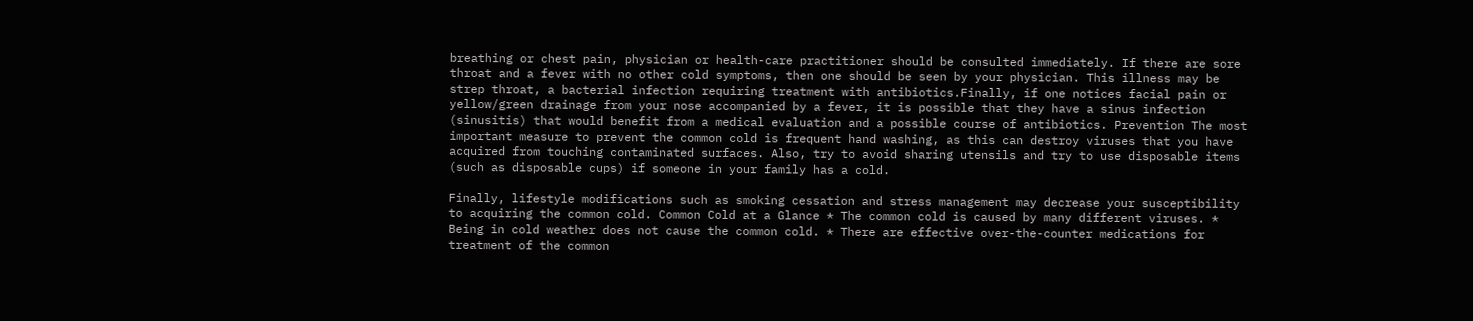breathing or chest pain, physician or health-care practitioner should be consulted immediately. If there are sore throat and a fever with no other cold symptoms, then one should be seen by your physician. This illness may be strep throat, a bacterial infection requiring treatment with antibiotics.Finally, if one notices facial pain or yellow/green drainage from your nose accompanied by a fever, it is possible that they have a sinus infection (sinusitis) that would benefit from a medical evaluation and a possible course of antibiotics. Prevention The most important measure to prevent the common cold is frequent hand washing, as this can destroy viruses that you have acquired from touching contaminated surfaces. Also, try to avoid sharing utensils and try to use disposable items (such as disposable cups) if someone in your family has a cold.

Finally, lifestyle modifications such as smoking cessation and stress management may decrease your susceptibility to acquiring the common cold. Common Cold at a Glance * The common cold is caused by many different viruses. * Being in cold weather does not cause the common cold. * There are effective over-the-counter medications for treatment of the common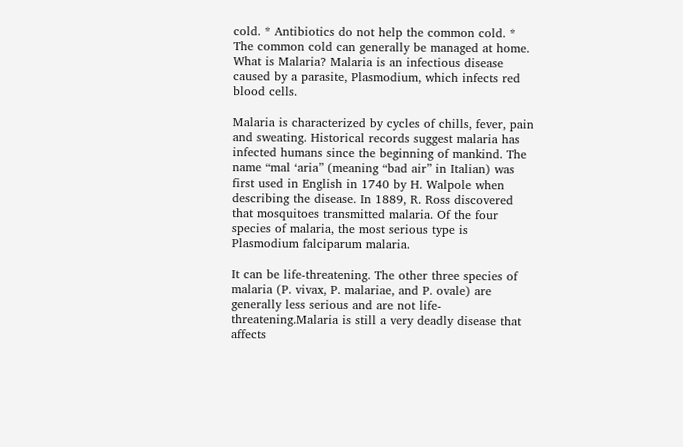cold. * Antibiotics do not help the common cold. * The common cold can generally be managed at home. What is Malaria? Malaria is an infectious disease caused by a parasite, Plasmodium, which infects red blood cells.

Malaria is characterized by cycles of chills, fever, pain and sweating. Historical records suggest malaria has infected humans since the beginning of mankind. The name “mal ‘aria” (meaning “bad air” in Italian) was first used in English in 1740 by H. Walpole when describing the disease. In 1889, R. Ross discovered that mosquitoes transmitted malaria. Of the four species of malaria, the most serious type is Plasmodium falciparum malaria.

It can be life-threatening. The other three species of malaria (P. vivax, P. malariae, and P. ovale) are generally less serious and are not life-threatening.Malaria is still a very deadly disease that affects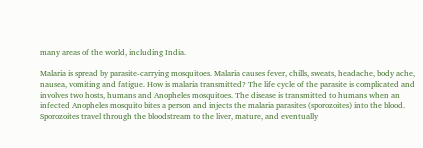many areas of the world, including India.

Malaria is spread by parasite-carrying mosquitoes. Malaria causes fever, chills, sweats, headache, body ache, nausea, vomiting and fatigue. How is malaria transmitted? The life cycle of the parasite is complicated and involves two hosts, humans and Anopheles mosquitoes. The disease is transmitted to humans when an infected Anopheles mosquito bites a person and injects the malaria parasites (sporozoites) into the blood. Sporozoites travel through the bloodstream to the liver, mature, and eventually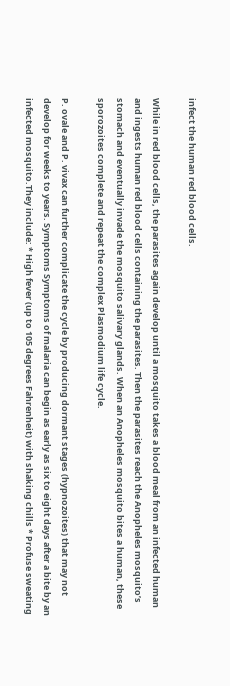infect the human red blood cells.

While in red blood cells, the parasites again develop until a mosquito takes a blood meal from an infected human and ingests human red blood cells containing the parasites. Then the parasites reach the Anopheles mosquito’s stomach and eventually invade the mosquito salivary glands. When an Anopheles mosquito bites a human, these sporozoites complete and repeat the complex Plasmodium life cycle.

P. ovale and P. vivax can further complicate the cycle by producing dormant stages (hypnozoites) that may not develop for weeks to years. Symptoms Symptoms of malaria can begin as early as six to eight days after a bite by an infected mosquito.They include: * High fever (up to 105 degrees Fahrenheit) with shaking chills * Profuse sweating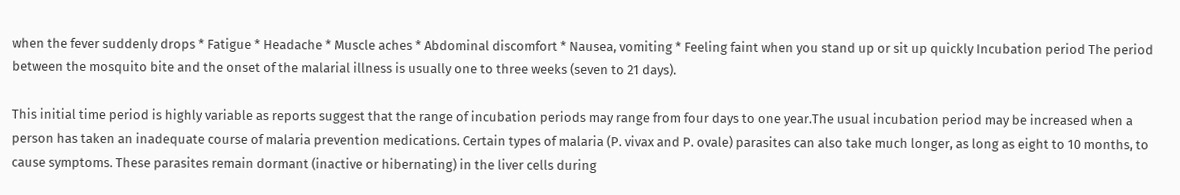when the fever suddenly drops * Fatigue * Headache * Muscle aches * Abdominal discomfort * Nausea, vomiting * Feeling faint when you stand up or sit up quickly Incubation period The period between the mosquito bite and the onset of the malarial illness is usually one to three weeks (seven to 21 days).

This initial time period is highly variable as reports suggest that the range of incubation periods may range from four days to one year.The usual incubation period may be increased when a person has taken an inadequate course of malaria prevention medications. Certain types of malaria (P. vivax and P. ovale) parasites can also take much longer, as long as eight to 10 months, to cause symptoms. These parasites remain dormant (inactive or hibernating) in the liver cells during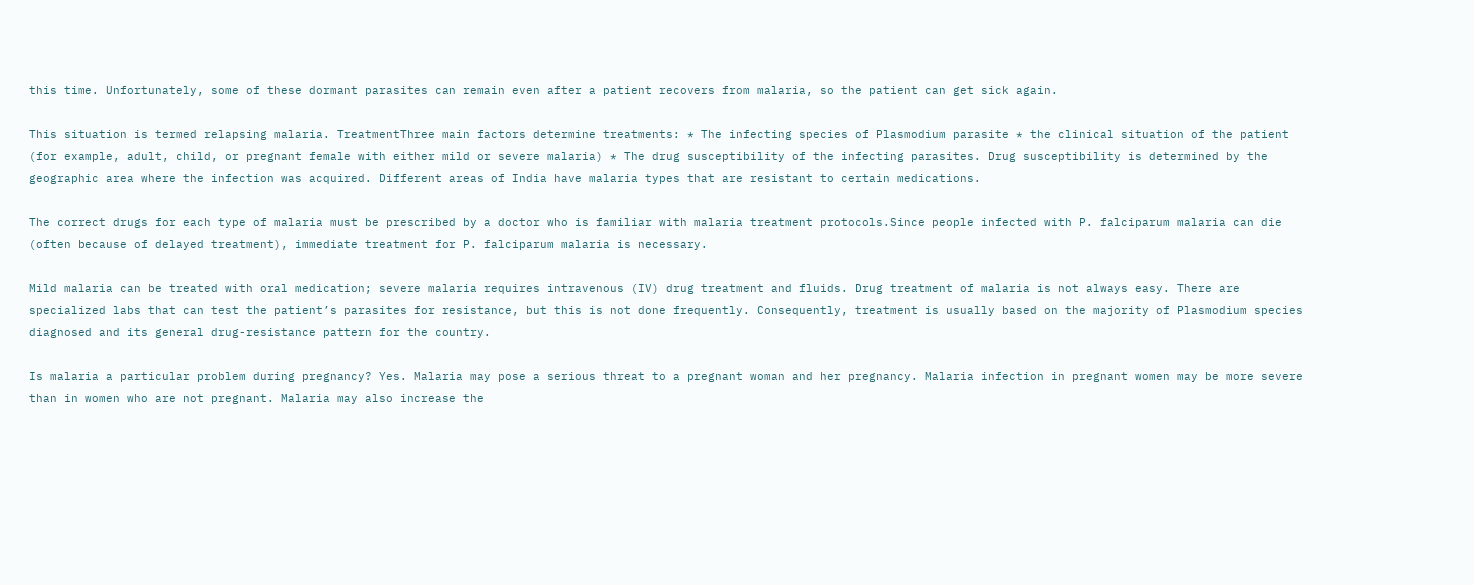this time. Unfortunately, some of these dormant parasites can remain even after a patient recovers from malaria, so the patient can get sick again.

This situation is termed relapsing malaria. TreatmentThree main factors determine treatments: * The infecting species of Plasmodium parasite * the clinical situation of the patient (for example, adult, child, or pregnant female with either mild or severe malaria) * The drug susceptibility of the infecting parasites. Drug susceptibility is determined by the geographic area where the infection was acquired. Different areas of India have malaria types that are resistant to certain medications.

The correct drugs for each type of malaria must be prescribed by a doctor who is familiar with malaria treatment protocols.Since people infected with P. falciparum malaria can die (often because of delayed treatment), immediate treatment for P. falciparum malaria is necessary.

Mild malaria can be treated with oral medication; severe malaria requires intravenous (IV) drug treatment and fluids. Drug treatment of malaria is not always easy. There are specialized labs that can test the patient’s parasites for resistance, but this is not done frequently. Consequently, treatment is usually based on the majority of Plasmodium species diagnosed and its general drug-resistance pattern for the country.

Is malaria a particular problem during pregnancy? Yes. Malaria may pose a serious threat to a pregnant woman and her pregnancy. Malaria infection in pregnant women may be more severe than in women who are not pregnant. Malaria may also increase the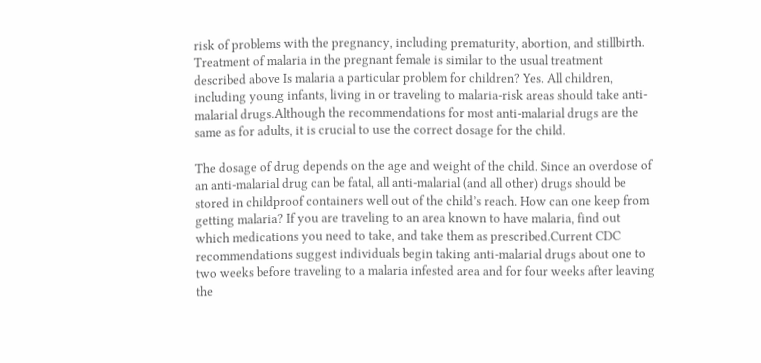risk of problems with the pregnancy, including prematurity, abortion, and stillbirth. Treatment of malaria in the pregnant female is similar to the usual treatment described above Is malaria a particular problem for children? Yes. All children, including young infants, living in or traveling to malaria-risk areas should take anti-malarial drugs.Although the recommendations for most anti-malarial drugs are the same as for adults, it is crucial to use the correct dosage for the child.

The dosage of drug depends on the age and weight of the child. Since an overdose of an anti-malarial drug can be fatal, all anti-malarial (and all other) drugs should be stored in childproof containers well out of the child’s reach. How can one keep from getting malaria? If you are traveling to an area known to have malaria, find out which medications you need to take, and take them as prescribed.Current CDC recommendations suggest individuals begin taking anti-malarial drugs about one to two weeks before traveling to a malaria infested area and for four weeks after leaving the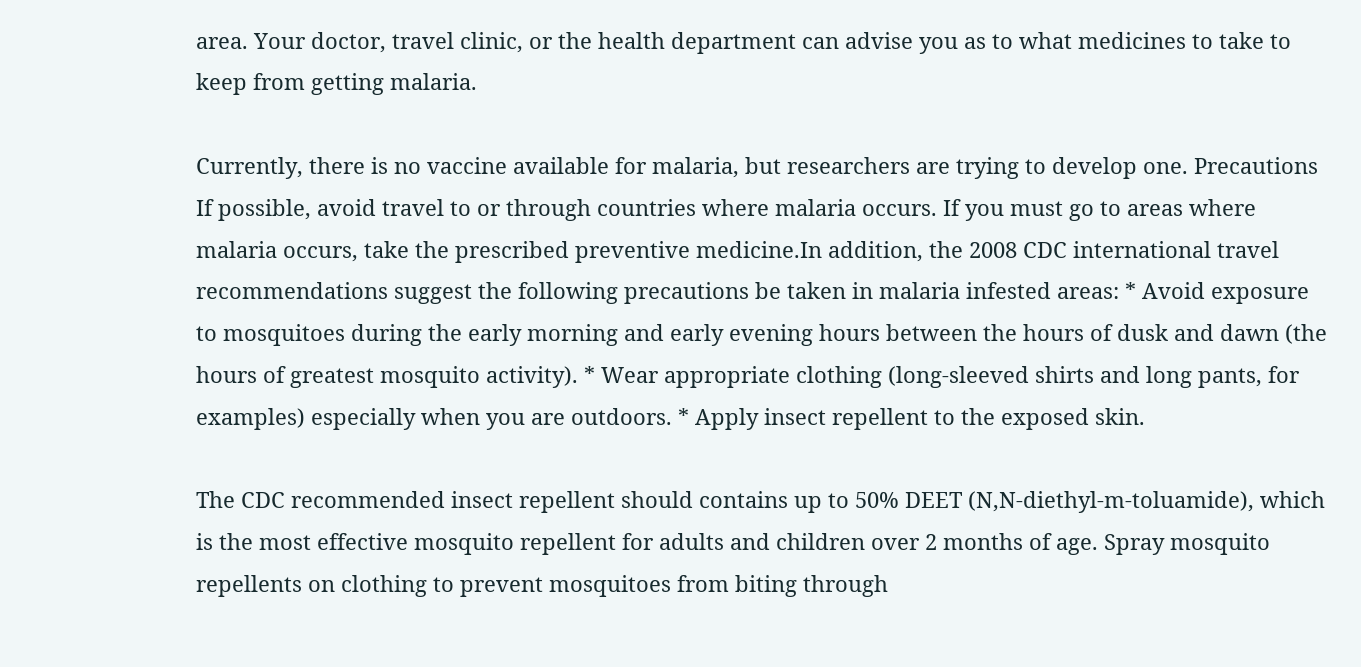area. Your doctor, travel clinic, or the health department can advise you as to what medicines to take to keep from getting malaria.

Currently, there is no vaccine available for malaria, but researchers are trying to develop one. Precautions If possible, avoid travel to or through countries where malaria occurs. If you must go to areas where malaria occurs, take the prescribed preventive medicine.In addition, the 2008 CDC international travel recommendations suggest the following precautions be taken in malaria infested areas: * Avoid exposure to mosquitoes during the early morning and early evening hours between the hours of dusk and dawn (the hours of greatest mosquito activity). * Wear appropriate clothing (long-sleeved shirts and long pants, for examples) especially when you are outdoors. * Apply insect repellent to the exposed skin.

The CDC recommended insect repellent should contains up to 50% DEET (N,N-diethyl-m-toluamide), which is the most effective mosquito repellent for adults and children over 2 months of age. Spray mosquito repellents on clothing to prevent mosquitoes from biting through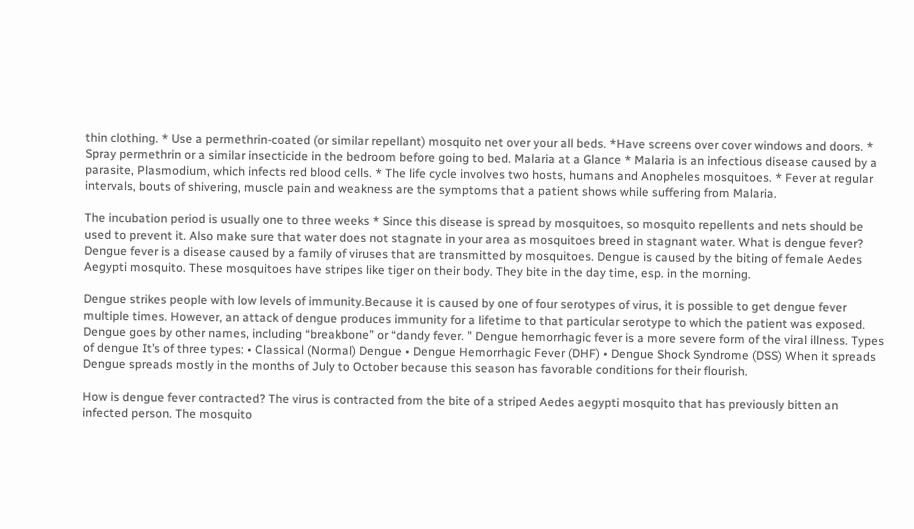thin clothing. * Use a permethrin-coated (or similar repellant) mosquito net over your all beds. *Have screens over cover windows and doors. * Spray permethrin or a similar insecticide in the bedroom before going to bed. Malaria at a Glance * Malaria is an infectious disease caused by a parasite, Plasmodium, which infects red blood cells. * The life cycle involves two hosts, humans and Anopheles mosquitoes. * Fever at regular intervals, bouts of shivering, muscle pain and weakness are the symptoms that a patient shows while suffering from Malaria.

The incubation period is usually one to three weeks * Since this disease is spread by mosquitoes, so mosquito repellents and nets should be used to prevent it. Also make sure that water does not stagnate in your area as mosquitoes breed in stagnant water. What is dengue fever? Dengue fever is a disease caused by a family of viruses that are transmitted by mosquitoes. Dengue is caused by the biting of female Aedes Aegypti mosquito. These mosquitoes have stripes like tiger on their body. They bite in the day time, esp. in the morning.

Dengue strikes people with low levels of immunity.Because it is caused by one of four serotypes of virus, it is possible to get dengue fever multiple times. However, an attack of dengue produces immunity for a lifetime to that particular serotype to which the patient was exposed. Dengue goes by other names, including “breakbone” or “dandy fever. ” Dengue hemorrhagic fever is a more severe form of the viral illness. Types of dengue It’s of three types: • Classical (Normal) Dengue • Dengue Hemorrhagic Fever (DHF) • Dengue Shock Syndrome (DSS) When it spreads Dengue spreads mostly in the months of July to October because this season has favorable conditions for their flourish.

How is dengue fever contracted? The virus is contracted from the bite of a striped Aedes aegypti mosquito that has previously bitten an infected person. The mosquito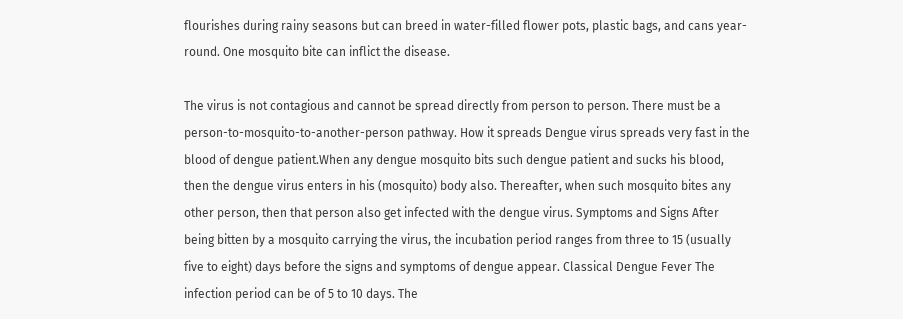flourishes during rainy seasons but can breed in water-filled flower pots, plastic bags, and cans year-round. One mosquito bite can inflict the disease.

The virus is not contagious and cannot be spread directly from person to person. There must be a person-to-mosquito-to-another-person pathway. How it spreads Dengue virus spreads very fast in the blood of dengue patient.When any dengue mosquito bits such dengue patient and sucks his blood, then the dengue virus enters in his (mosquito) body also. Thereafter, when such mosquito bites any other person, then that person also get infected with the dengue virus. Symptoms and Signs After being bitten by a mosquito carrying the virus, the incubation period ranges from three to 15 (usually five to eight) days before the signs and symptoms of dengue appear. Classical Dengue Fever The infection period can be of 5 to 10 days. The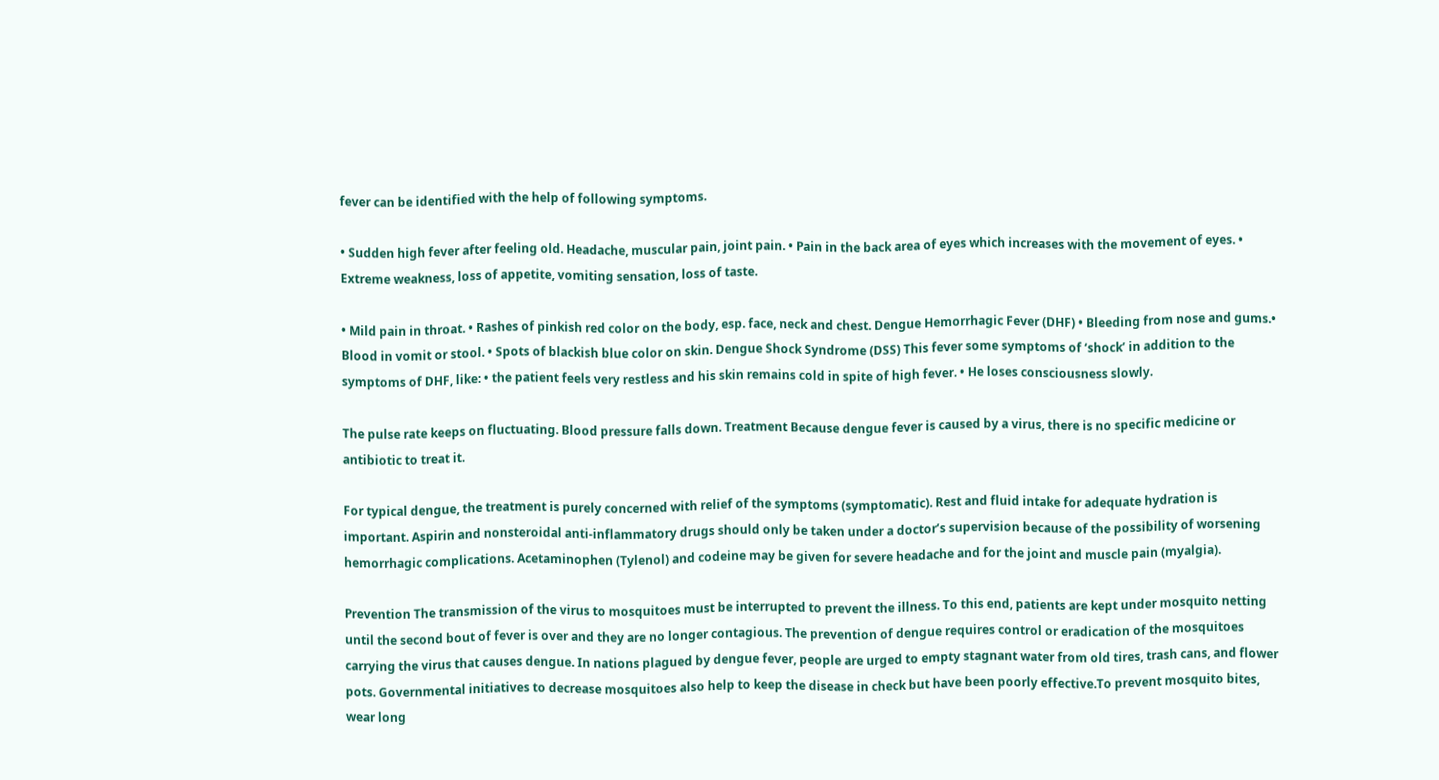fever can be identified with the help of following symptoms.

• Sudden high fever after feeling old. Headache, muscular pain, joint pain. • Pain in the back area of eyes which increases with the movement of eyes. • Extreme weakness, loss of appetite, vomiting sensation, loss of taste.

• Mild pain in throat. • Rashes of pinkish red color on the body, esp. face, neck and chest. Dengue Hemorrhagic Fever (DHF) • Bleeding from nose and gums.• Blood in vomit or stool. • Spots of blackish blue color on skin. Dengue Shock Syndrome (DSS) This fever some symptoms of ‘shock’ in addition to the symptoms of DHF, like: • the patient feels very restless and his skin remains cold in spite of high fever. • He loses consciousness slowly.

The pulse rate keeps on fluctuating. Blood pressure falls down. Treatment Because dengue fever is caused by a virus, there is no specific medicine or antibiotic to treat it.

For typical dengue, the treatment is purely concerned with relief of the symptoms (symptomatic). Rest and fluid intake for adequate hydration is important. Aspirin and nonsteroidal anti-inflammatory drugs should only be taken under a doctor’s supervision because of the possibility of worsening hemorrhagic complications. Acetaminophen (Tylenol) and codeine may be given for severe headache and for the joint and muscle pain (myalgia).

Prevention The transmission of the virus to mosquitoes must be interrupted to prevent the illness. To this end, patients are kept under mosquito netting until the second bout of fever is over and they are no longer contagious. The prevention of dengue requires control or eradication of the mosquitoes carrying the virus that causes dengue. In nations plagued by dengue fever, people are urged to empty stagnant water from old tires, trash cans, and flower pots. Governmental initiatives to decrease mosquitoes also help to keep the disease in check but have been poorly effective.To prevent mosquito bites, wear long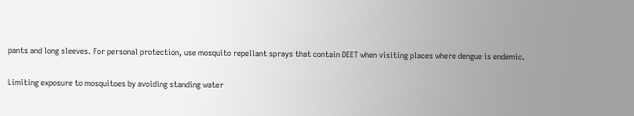pants and long sleeves. For personal protection, use mosquito repellant sprays that contain DEET when visiting places where dengue is endemic.

Limiting exposure to mosquitoes by avoiding standing water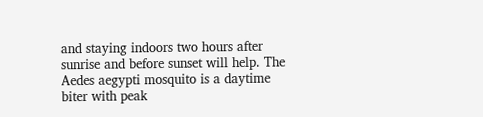and staying indoors two hours after sunrise and before sunset will help. The Aedes aegypti mosquito is a daytime biter with peak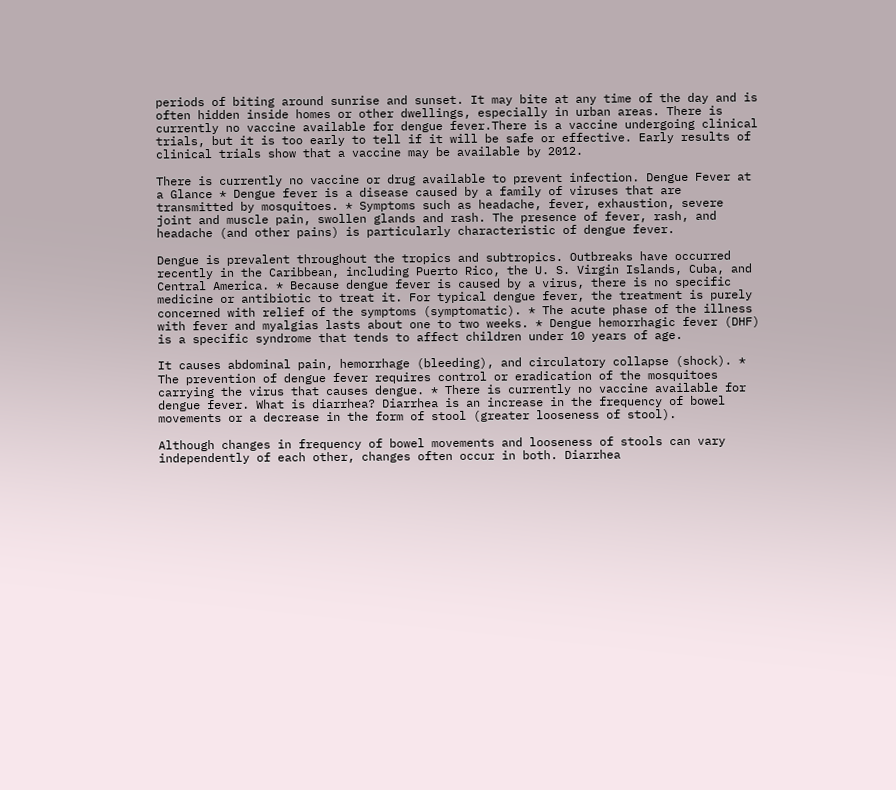periods of biting around sunrise and sunset. It may bite at any time of the day and is often hidden inside homes or other dwellings, especially in urban areas. There is currently no vaccine available for dengue fever.There is a vaccine undergoing clinical trials, but it is too early to tell if it will be safe or effective. Early results of clinical trials show that a vaccine may be available by 2012.

There is currently no vaccine or drug available to prevent infection. Dengue Fever at a Glance * Dengue fever is a disease caused by a family of viruses that are transmitted by mosquitoes. * Symptoms such as headache, fever, exhaustion, severe joint and muscle pain, swollen glands and rash. The presence of fever, rash, and headache (and other pains) is particularly characteristic of dengue fever.

Dengue is prevalent throughout the tropics and subtropics. Outbreaks have occurred recently in the Caribbean, including Puerto Rico, the U. S. Virgin Islands, Cuba, and Central America. * Because dengue fever is caused by a virus, there is no specific medicine or antibiotic to treat it. For typical dengue fever, the treatment is purely concerned with relief of the symptoms (symptomatic). * The acute phase of the illness with fever and myalgias lasts about one to two weeks. * Dengue hemorrhagic fever (DHF) is a specific syndrome that tends to affect children under 10 years of age.

It causes abdominal pain, hemorrhage (bleeding), and circulatory collapse (shock). * The prevention of dengue fever requires control or eradication of the mosquitoes carrying the virus that causes dengue. * There is currently no vaccine available for dengue fever. What is diarrhea? Diarrhea is an increase in the frequency of bowel movements or a decrease in the form of stool (greater looseness of stool).

Although changes in frequency of bowel movements and looseness of stools can vary independently of each other, changes often occur in both. Diarrhea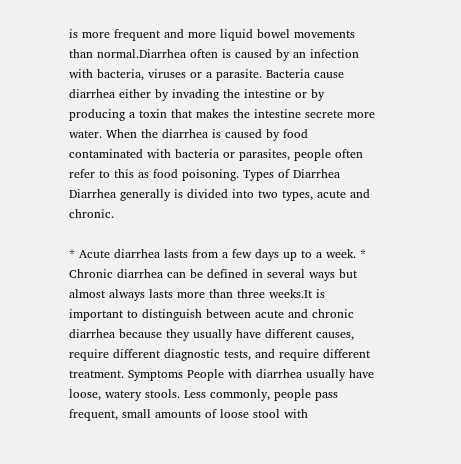is more frequent and more liquid bowel movements than normal.Diarrhea often is caused by an infection with bacteria, viruses or a parasite. Bacteria cause diarrhea either by invading the intestine or by producing a toxin that makes the intestine secrete more water. When the diarrhea is caused by food contaminated with bacteria or parasites, people often refer to this as food poisoning. Types of Diarrhea Diarrhea generally is divided into two types, acute and chronic.

* Acute diarrhea lasts from a few days up to a week. * Chronic diarrhea can be defined in several ways but almost always lasts more than three weeks.It is important to distinguish between acute and chronic diarrhea because they usually have different causes, require different diagnostic tests, and require different treatment. Symptoms People with diarrhea usually have loose, watery stools. Less commonly, people pass frequent, small amounts of loose stool with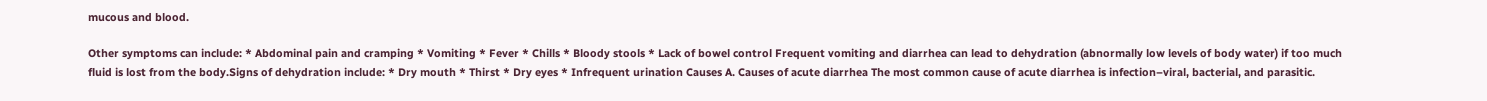mucous and blood.

Other symptoms can include: * Abdominal pain and cramping * Vomiting * Fever * Chills * Bloody stools * Lack of bowel control Frequent vomiting and diarrhea can lead to dehydration (abnormally low levels of body water) if too much fluid is lost from the body.Signs of dehydration include: * Dry mouth * Thirst * Dry eyes * Infrequent urination Causes A. Causes of acute diarrhea The most common cause of acute diarrhea is infection–viral, bacterial, and parasitic.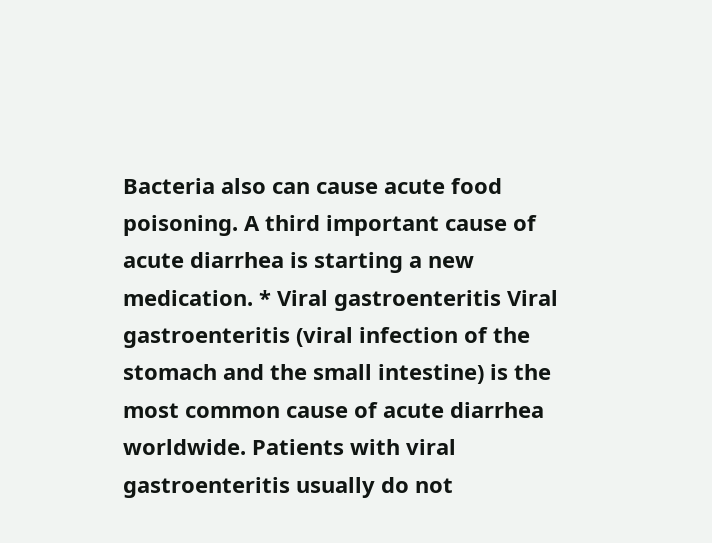Bacteria also can cause acute food poisoning. A third important cause of acute diarrhea is starting a new medication. * Viral gastroenteritis Viral gastroenteritis (viral infection of the stomach and the small intestine) is the most common cause of acute diarrhea worldwide. Patients with viral gastroenteritis usually do not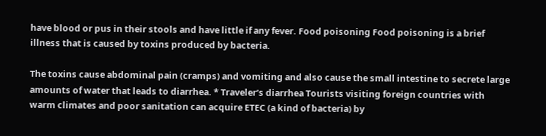have blood or pus in their stools and have little if any fever. Food poisoning Food poisoning is a brief illness that is caused by toxins produced by bacteria.

The toxins cause abdominal pain (cramps) and vomiting and also cause the small intestine to secrete large amounts of water that leads to diarrhea. * Traveler’s diarrhea Tourists visiting foreign countries with warm climates and poor sanitation can acquire ETEC (a kind of bacteria) by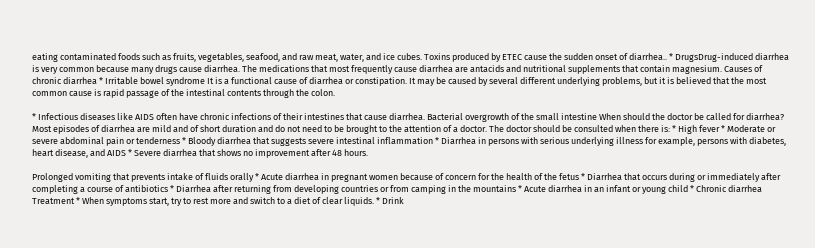eating contaminated foods such as fruits, vegetables, seafood, and raw meat, water, and ice cubes. Toxins produced by ETEC cause the sudden onset of diarrhea.. * DrugsDrug-induced diarrhea is very common because many drugs cause diarrhea. The medications that most frequently cause diarrhea are antacids and nutritional supplements that contain magnesium. Causes of chronic diarrhea * Irritable bowel syndrome It is a functional cause of diarrhea or constipation. It may be caused by several different underlying problems, but it is believed that the most common cause is rapid passage of the intestinal contents through the colon.

* Infectious diseases like AIDS often have chronic infections of their intestines that cause diarrhea. Bacterial overgrowth of the small intestine When should the doctor be called for diarrhea? Most episodes of diarrhea are mild and of short duration and do not need to be brought to the attention of a doctor. The doctor should be consulted when there is: * High fever * Moderate or severe abdominal pain or tenderness * Bloody diarrhea that suggests severe intestinal inflammation * Diarrhea in persons with serious underlying illness for example, persons with diabetes, heart disease, and AIDS * Severe diarrhea that shows no improvement after 48 hours.

Prolonged vomiting that prevents intake of fluids orally * Acute diarrhea in pregnant women because of concern for the health of the fetus * Diarrhea that occurs during or immediately after completing a course of antibiotics * Diarrhea after returning from developing countries or from camping in the mountains * Acute diarrhea in an infant or young child * Chronic diarrhea Treatment * When symptoms start, try to rest more and switch to a diet of clear liquids. * Drink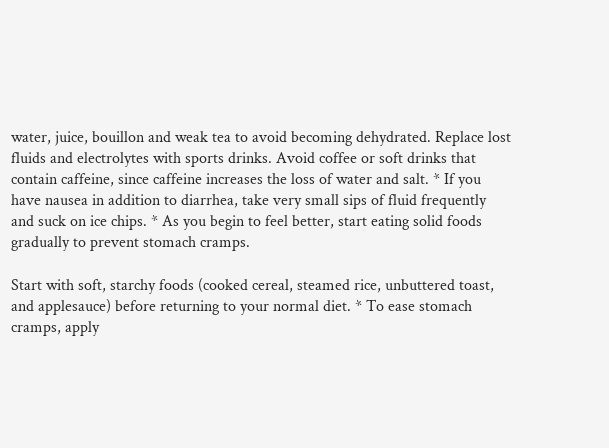water, juice, bouillon and weak tea to avoid becoming dehydrated. Replace lost fluids and electrolytes with sports drinks. Avoid coffee or soft drinks that contain caffeine, since caffeine increases the loss of water and salt. * If you have nausea in addition to diarrhea, take very small sips of fluid frequently and suck on ice chips. * As you begin to feel better, start eating solid foods gradually to prevent stomach cramps.

Start with soft, starchy foods (cooked cereal, steamed rice, unbuttered toast, and applesauce) before returning to your normal diet. * To ease stomach cramps, apply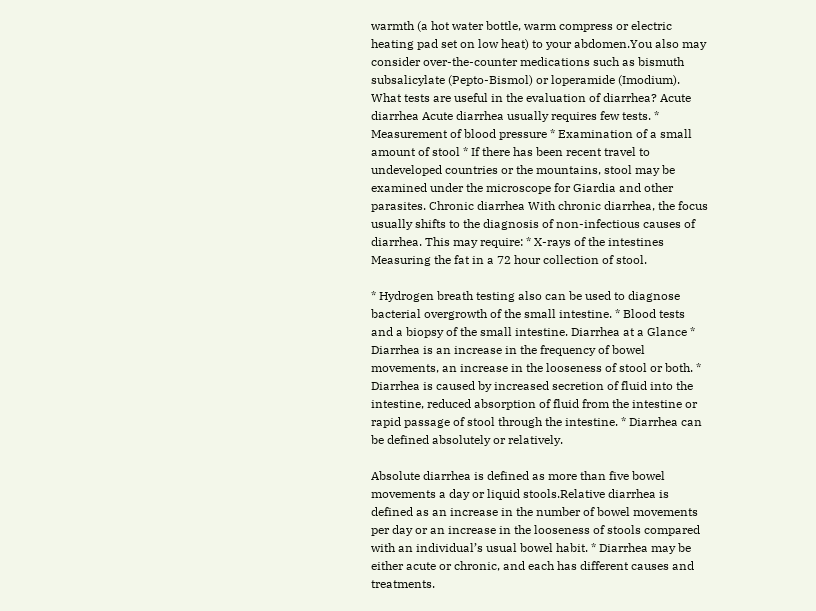warmth (a hot water bottle, warm compress or electric heating pad set on low heat) to your abdomen.You also may consider over-the-counter medications such as bismuth subsalicylate (Pepto-Bismol) or loperamide (Imodium). What tests are useful in the evaluation of diarrhea? Acute diarrhea Acute diarrhea usually requires few tests. * Measurement of blood pressure * Examination of a small amount of stool * If there has been recent travel to undeveloped countries or the mountains, stool may be examined under the microscope for Giardia and other parasites. Chronic diarrhea With chronic diarrhea, the focus usually shifts to the diagnosis of non-infectious causes of diarrhea. This may require: * X-rays of the intestines Measuring the fat in a 72 hour collection of stool.

* Hydrogen breath testing also can be used to diagnose bacterial overgrowth of the small intestine. * Blood tests and a biopsy of the small intestine. Diarrhea at a Glance * Diarrhea is an increase in the frequency of bowel movements, an increase in the looseness of stool or both. * Diarrhea is caused by increased secretion of fluid into the intestine, reduced absorption of fluid from the intestine or rapid passage of stool through the intestine. * Diarrhea can be defined absolutely or relatively.

Absolute diarrhea is defined as more than five bowel movements a day or liquid stools.Relative diarrhea is defined as an increase in the number of bowel movements per day or an increase in the looseness of stools compared with an individual’s usual bowel habit. * Diarrhea may be either acute or chronic, and each has different causes and treatments.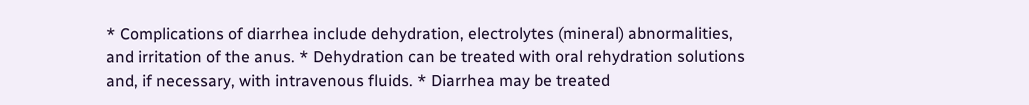* Complications of diarrhea include dehydration, electrolytes (mineral) abnormalities, and irritation of the anus. * Dehydration can be treated with oral rehydration solutions and, if necessary, with intravenous fluids. * Diarrhea may be treated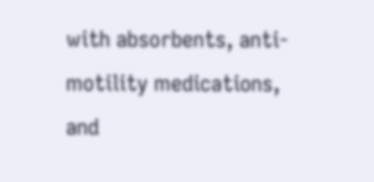with absorbents, anti-motility medications, and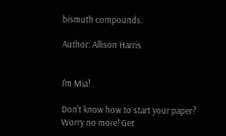bismuth compounds.

Author: Allison Harris


I'm Mia!

Don't know how to start your paper? Worry no more! Get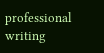professional writing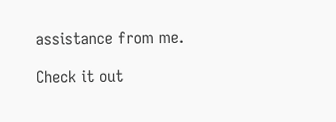assistance from me.

Check it out